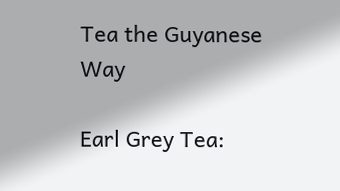Tea the Guyanese Way

Earl Grey Tea: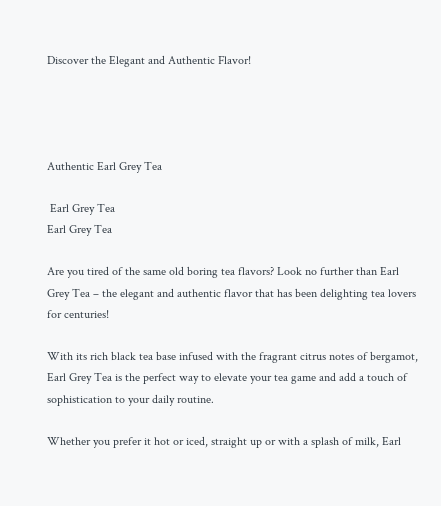Discover the Elegant and Authentic Flavor!




Authentic Earl Grey Tea

 Earl Grey Tea
Earl Grey Tea

Are you tired of the same old boring tea flavors? Look no further than Earl Grey Tea – the elegant and authentic flavor that has been delighting tea lovers for centuries!

With its rich black tea base infused with the fragrant citrus notes of bergamot, Earl Grey Tea is the perfect way to elevate your tea game and add a touch of sophistication to your daily routine.

Whether you prefer it hot or iced, straight up or with a splash of milk, Earl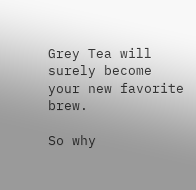Grey Tea will surely become your new favorite brew.

So why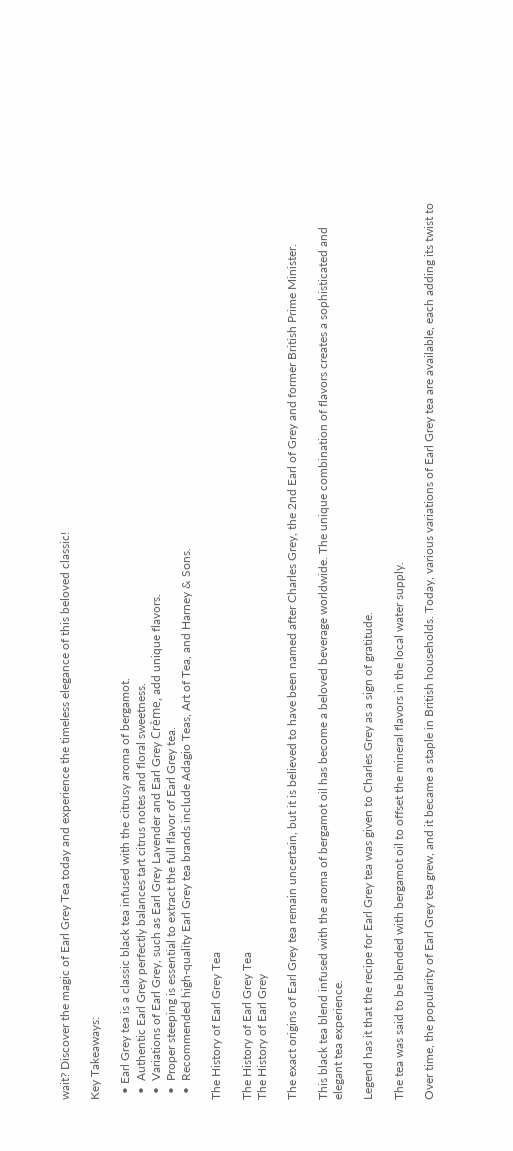wait? Discover the magic of Earl Grey Tea today and experience the timeless elegance of this beloved classic!

Key Takeaways:

  • Earl Grey tea is a classic black tea infused with the citrusy aroma of bergamot.
  •  Authentic Earl Grey perfectly balances tart citrus notes and floral sweetness.
  •  Variations of Earl Grey, such as Earl Grey Lavender and Earl Grey Crème, add unique flavors.
  •  Proper steeping is essential to extract the full flavor of Earl Grey tea.
  •  Recommended high-quality Earl Grey tea brands include Adagio Teas, Art of Tea, and Harney & Sons.

The History of Earl Grey Tea

The History of Earl Grey Tea
The History of Earl Grey

The exact origins of Earl Grey tea remain uncertain, but it is believed to have been named after Charles Grey, the 2nd Earl of Grey and former British Prime Minister.

This black tea blend infused with the aroma of bergamot oil has become a beloved beverage worldwide. The unique combination of flavors creates a sophisticated and elegant tea experience.

Legend has it that the recipe for Earl Grey tea was given to Charles Grey as a sign of gratitude.

The tea was said to be blended with bergamot oil to offset the mineral flavors in the local water supply.

Over time, the popularity of Earl Grey tea grew, and it became a staple in British households. Today, various variations of Earl Grey tea are available, each adding its twist to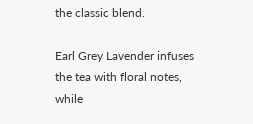the classic blend.

Earl Grey Lavender infuses the tea with floral notes, while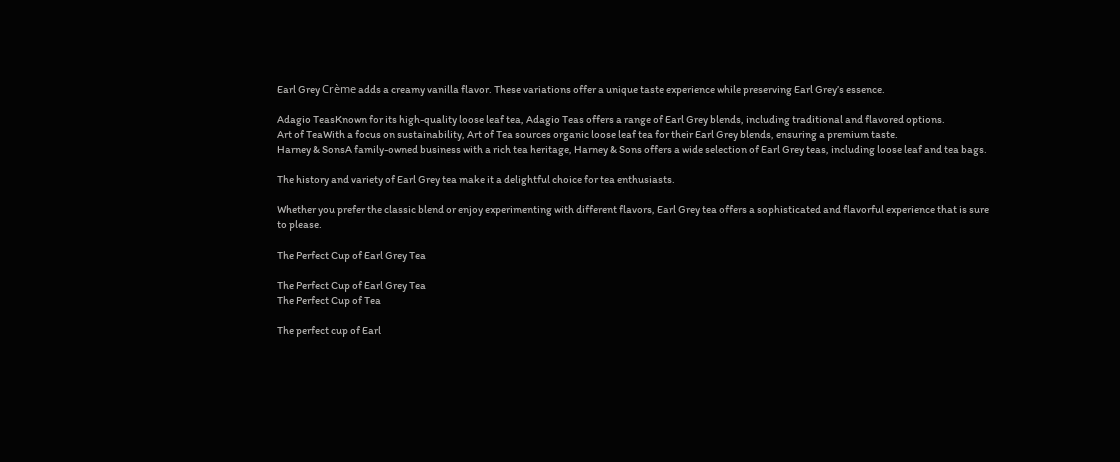Earl Grey Crème adds a creamy vanilla flavor. These variations offer a unique taste experience while preserving Earl Grey’s essence.

Adagio TeasKnown for its high-quality loose leaf tea, Adagio Teas offers a range of Earl Grey blends, including traditional and flavored options.
Art of TeaWith a focus on sustainability, Art of Tea sources organic loose leaf tea for their Earl Grey blends, ensuring a premium taste.
Harney & SonsA family-owned business with a rich tea heritage, Harney & Sons offers a wide selection of Earl Grey teas, including loose leaf and tea bags.

The history and variety of Earl Grey tea make it a delightful choice for tea enthusiasts.

Whether you prefer the classic blend or enjoy experimenting with different flavors, Earl Grey tea offers a sophisticated and flavorful experience that is sure to please.

The Perfect Cup of Earl Grey Tea

The Perfect Cup of Earl Grey Tea
The Perfect Cup of Tea

The perfect cup of Earl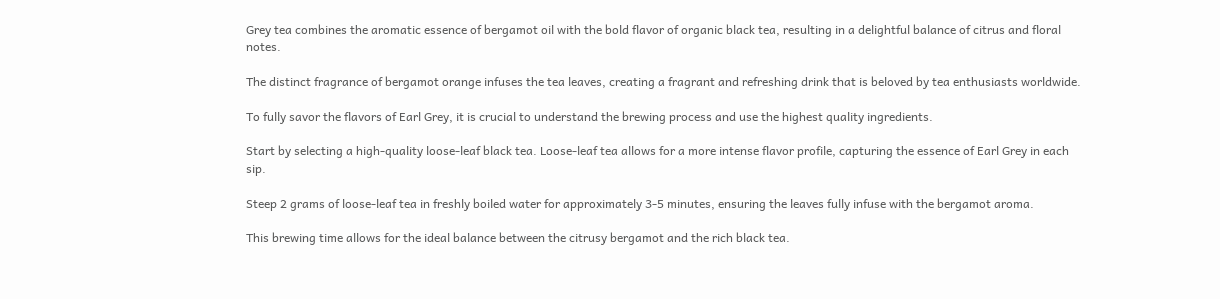Grey tea combines the aromatic essence of bergamot oil with the bold flavor of organic black tea, resulting in a delightful balance of citrus and floral notes.

The distinct fragrance of bergamot orange infuses the tea leaves, creating a fragrant and refreshing drink that is beloved by tea enthusiasts worldwide.

To fully savor the flavors of Earl Grey, it is crucial to understand the brewing process and use the highest quality ingredients.

Start by selecting a high-quality loose-leaf black tea. Loose-leaf tea allows for a more intense flavor profile, capturing the essence of Earl Grey in each sip.

Steep 2 grams of loose-leaf tea in freshly boiled water for approximately 3-5 minutes, ensuring the leaves fully infuse with the bergamot aroma.

This brewing time allows for the ideal balance between the citrusy bergamot and the rich black tea.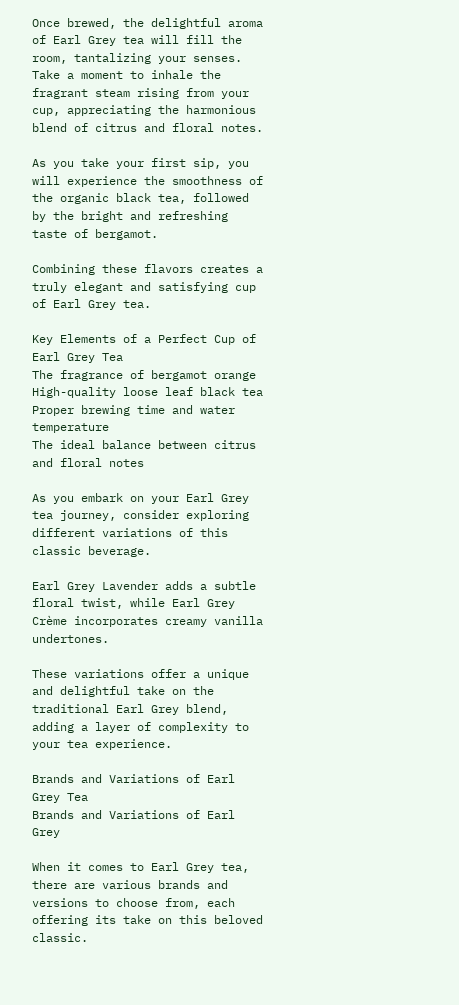Once brewed, the delightful aroma of Earl Grey tea will fill the room, tantalizing your senses. Take a moment to inhale the fragrant steam rising from your cup, appreciating the harmonious blend of citrus and floral notes.

As you take your first sip, you will experience the smoothness of the organic black tea, followed by the bright and refreshing taste of bergamot.

Combining these flavors creates a truly elegant and satisfying cup of Earl Grey tea.

Key Elements of a Perfect Cup of Earl Grey Tea
The fragrance of bergamot orange
High-quality loose leaf black tea
Proper brewing time and water temperature
The ideal balance between citrus and floral notes

As you embark on your Earl Grey tea journey, consider exploring different variations of this classic beverage.

Earl Grey Lavender adds a subtle floral twist, while Earl Grey Crème incorporates creamy vanilla undertones.

These variations offer a unique and delightful take on the traditional Earl Grey blend, adding a layer of complexity to your tea experience.

Brands and Variations of Earl Grey Tea
Brands and Variations of Earl Grey

When it comes to Earl Grey tea, there are various brands and versions to choose from, each offering its take on this beloved classic.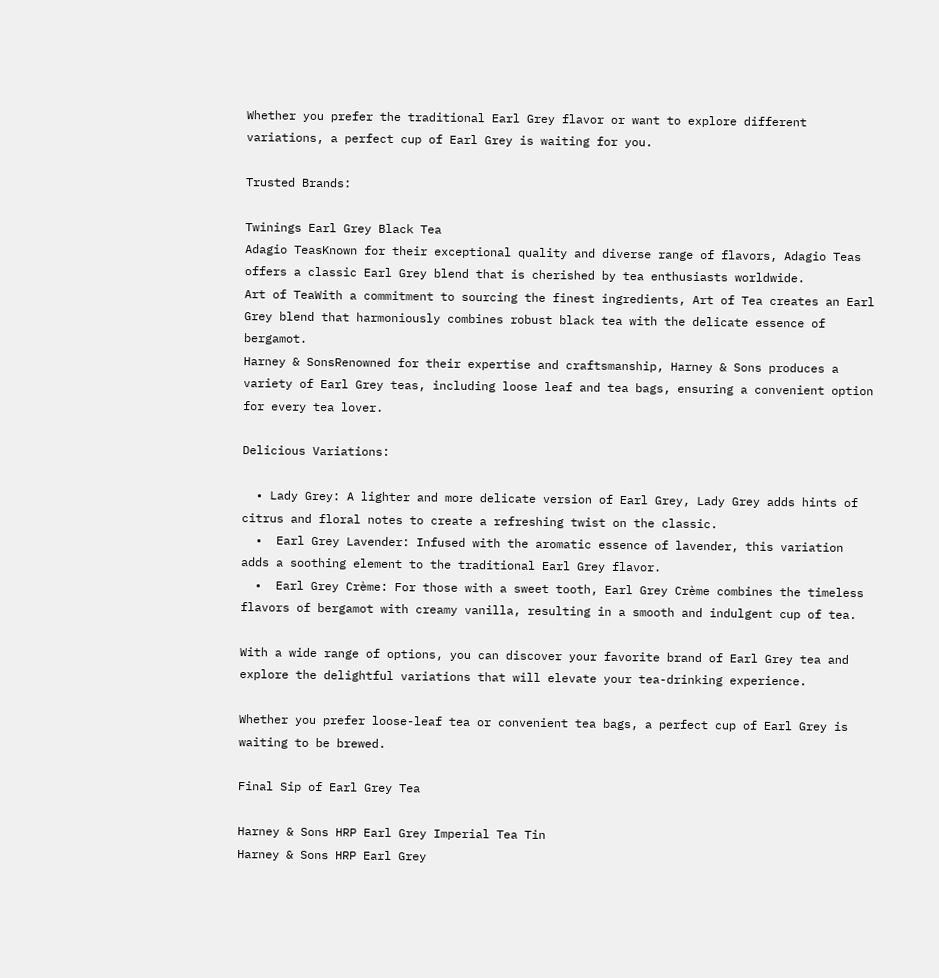Whether you prefer the traditional Earl Grey flavor or want to explore different variations, a perfect cup of Earl Grey is waiting for you.

Trusted Brands:

Twinings Earl Grey Black Tea
Adagio TeasKnown for their exceptional quality and diverse range of flavors, Adagio Teas offers a classic Earl Grey blend that is cherished by tea enthusiasts worldwide.
Art of TeaWith a commitment to sourcing the finest ingredients, Art of Tea creates an Earl Grey blend that harmoniously combines robust black tea with the delicate essence of bergamot.
Harney & SonsRenowned for their expertise and craftsmanship, Harney & Sons produces a variety of Earl Grey teas, including loose leaf and tea bags, ensuring a convenient option for every tea lover.

Delicious Variations:

  • Lady Grey: A lighter and more delicate version of Earl Grey, Lady Grey adds hints of citrus and floral notes to create a refreshing twist on the classic.
  •  Earl Grey Lavender: Infused with the aromatic essence of lavender, this variation adds a soothing element to the traditional Earl Grey flavor.
  •  Earl Grey Crème: For those with a sweet tooth, Earl Grey Crème combines the timeless flavors of bergamot with creamy vanilla, resulting in a smooth and indulgent cup of tea.

With a wide range of options, you can discover your favorite brand of Earl Grey tea and explore the delightful variations that will elevate your tea-drinking experience.

Whether you prefer loose-leaf tea or convenient tea bags, a perfect cup of Earl Grey is waiting to be brewed.

Final Sip of Earl Grey Tea

Harney & Sons HRP Earl Grey Imperial Tea Tin
Harney & Sons HRP Earl Grey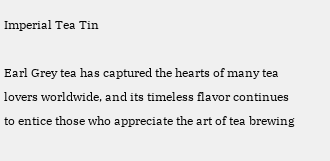Imperial Tea Tin

Earl Grey tea has captured the hearts of many tea lovers worldwide, and its timeless flavor continues to entice those who appreciate the art of tea brewing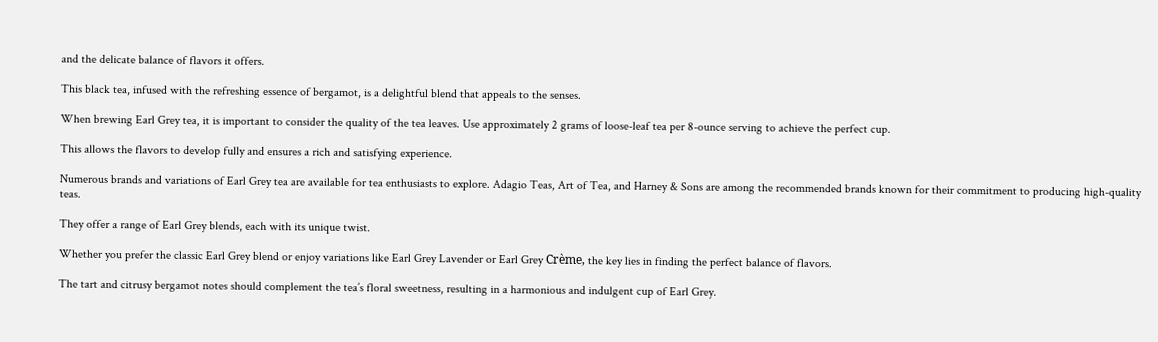and the delicate balance of flavors it offers.

This black tea, infused with the refreshing essence of bergamot, is a delightful blend that appeals to the senses.

When brewing Earl Grey tea, it is important to consider the quality of the tea leaves. Use approximately 2 grams of loose-leaf tea per 8-ounce serving to achieve the perfect cup.

This allows the flavors to develop fully and ensures a rich and satisfying experience.

Numerous brands and variations of Earl Grey tea are available for tea enthusiasts to explore. Adagio Teas, Art of Tea, and Harney & Sons are among the recommended brands known for their commitment to producing high-quality teas.

They offer a range of Earl Grey blends, each with its unique twist.

Whether you prefer the classic Earl Grey blend or enjoy variations like Earl Grey Lavender or Earl Grey Crème, the key lies in finding the perfect balance of flavors.

The tart and citrusy bergamot notes should complement the tea’s floral sweetness, resulting in a harmonious and indulgent cup of Earl Grey.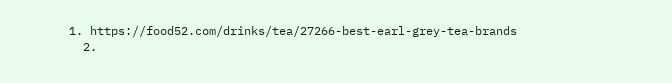1. https://food52.com/drinks/tea/27266-best-earl-grey-tea-brands
  2.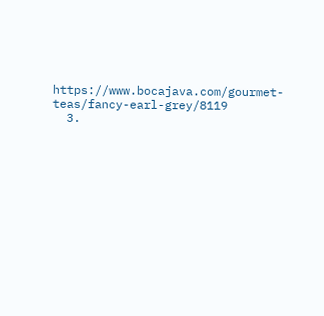https://www.bocajava.com/gourmet-teas/fancy-earl-grey/8119
  3.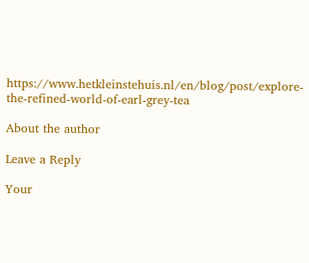https://www.hetkleinstehuis.nl/en/blog/post/explore-the-refined-world-of-earl-grey-tea

About the author

Leave a Reply

Your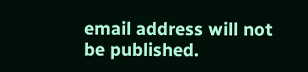email address will not be published.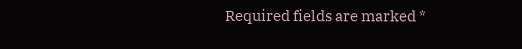Required fields are marked *